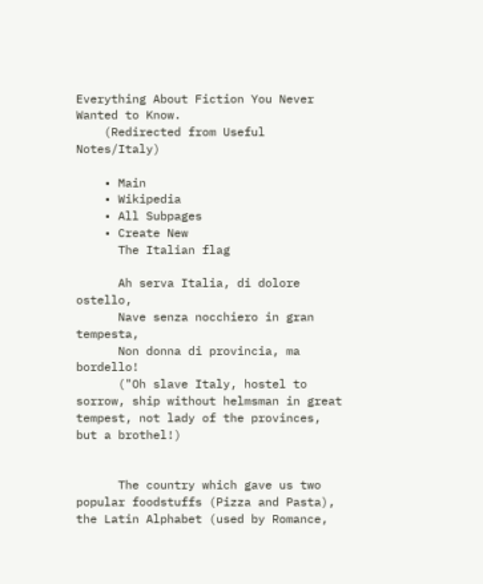Everything About Fiction You Never Wanted to Know.
    (Redirected from Useful Notes/Italy)

    • Main
    • Wikipedia
    • All Subpages
    • Create New
      The Italian flag

      Ah serva Italia, di dolore ostello,
      Nave senza nocchiero in gran tempesta,
      Non donna di provincia, ma bordello!
      ("Oh slave Italy, hostel to sorrow, ship without helmsman in great tempest, not lady of the provinces, but a brothel!)


      The country which gave us two popular foodstuffs (Pizza and Pasta), the Latin Alphabet (used by Romance,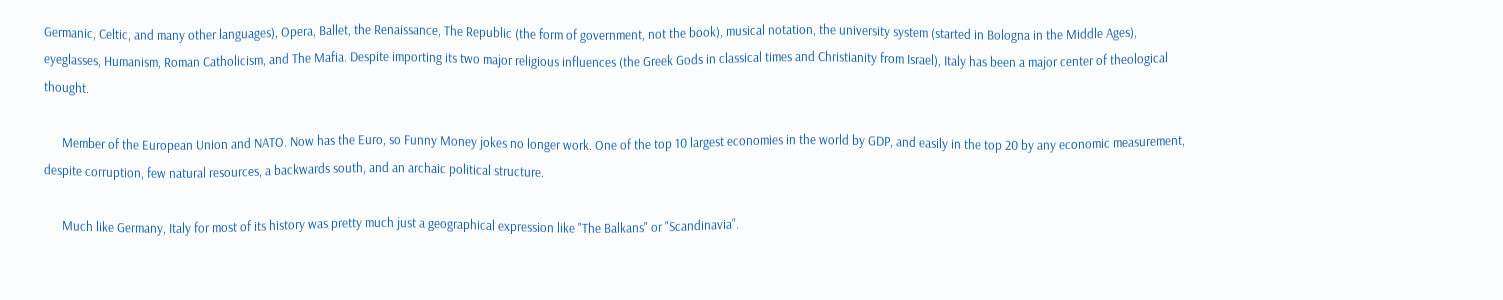Germanic, Celtic, and many other languages), Opera, Ballet, the Renaissance, The Republic (the form of government, not the book), musical notation, the university system (started in Bologna in the Middle Ages), eyeglasses, Humanism, Roman Catholicism, and The Mafia. Despite importing its two major religious influences (the Greek Gods in classical times and Christianity from Israel), Italy has been a major center of theological thought.

      Member of the European Union and NATO. Now has the Euro, so Funny Money jokes no longer work. One of the top 10 largest economies in the world by GDP, and easily in the top 20 by any economic measurement, despite corruption, few natural resources, a backwards south, and an archaic political structure.

      Much like Germany, Italy for most of its history was pretty much just a geographical expression like "The Balkans" or "Scandinavia".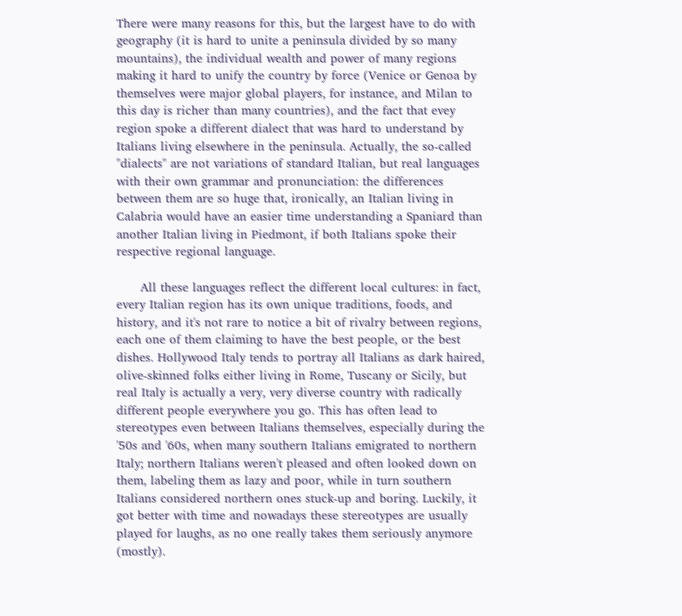There were many reasons for this, but the largest have to do with geography (it is hard to unite a peninsula divided by so many mountains), the individual wealth and power of many regions making it hard to unify the country by force (Venice or Genoa by themselves were major global players, for instance, and Milan to this day is richer than many countries), and the fact that evey region spoke a different dialect that was hard to understand by Italians living elsewhere in the peninsula. Actually, the so-called "dialects" are not variations of standard Italian, but real languages with their own grammar and pronunciation: the differences between them are so huge that, ironically, an Italian living in Calabria would have an easier time understanding a Spaniard than another Italian living in Piedmont, if both Italians spoke their respective regional language.

      All these languages reflect the different local cultures: in fact, every Italian region has its own unique traditions, foods, and history, and it's not rare to notice a bit of rivalry between regions, each one of them claiming to have the best people, or the best dishes. Hollywood Italy tends to portray all Italians as dark haired, olive-skinned folks either living in Rome, Tuscany or Sicily, but real Italy is actually a very, very diverse country with radically different people everywhere you go. This has often lead to stereotypes even between Italians themselves, especially during the '50s and '60s, when many southern Italians emigrated to northern Italy; northern Italians weren't pleased and often looked down on them, labeling them as lazy and poor, while in turn southern Italians considered northern ones stuck-up and boring. Luckily, it got better with time and nowadays these stereotypes are usually played for laughs, as no one really takes them seriously anymore (mostly).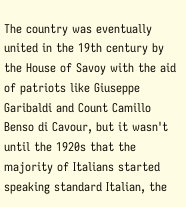The country was eventually united in the 19th century by the House of Savoy with the aid of patriots like Giuseppe Garibaldi and Count Camillo Benso di Cavour, but it wasn't until the 1920s that the majority of Italians started speaking standard Italian, the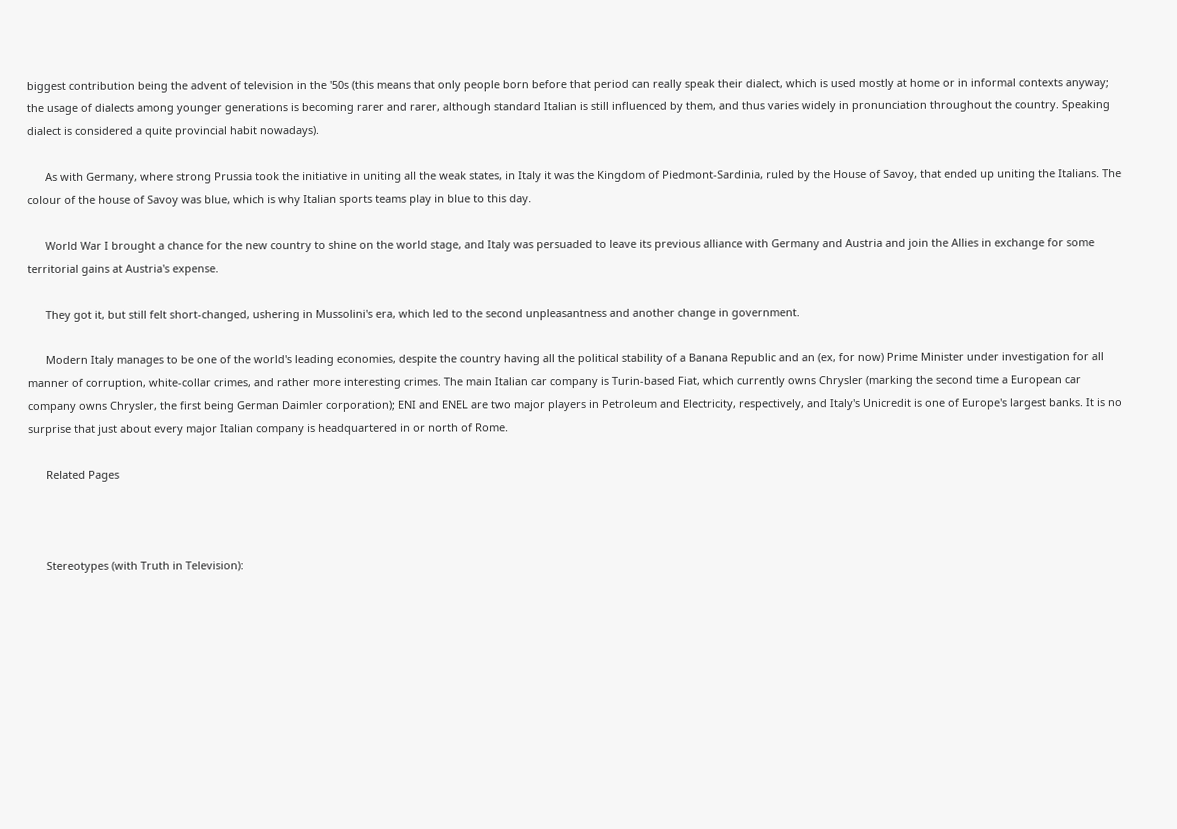biggest contribution being the advent of television in the '50s (this means that only people born before that period can really speak their dialect, which is used mostly at home or in informal contexts anyway; the usage of dialects among younger generations is becoming rarer and rarer, although standard Italian is still influenced by them, and thus varies widely in pronunciation throughout the country. Speaking dialect is considered a quite provincial habit nowadays).

      As with Germany, where strong Prussia took the initiative in uniting all the weak states, in Italy it was the Kingdom of Piedmont-Sardinia, ruled by the House of Savoy, that ended up uniting the Italians. The colour of the house of Savoy was blue, which is why Italian sports teams play in blue to this day.

      World War I brought a chance for the new country to shine on the world stage, and Italy was persuaded to leave its previous alliance with Germany and Austria and join the Allies in exchange for some territorial gains at Austria's expense.

      They got it, but still felt short-changed, ushering in Mussolini's era, which led to the second unpleasantness and another change in government.

      Modern Italy manages to be one of the world's leading economies, despite the country having all the political stability of a Banana Republic and an (ex, for now) Prime Minister under investigation for all manner of corruption, white-collar crimes, and rather more interesting crimes. The main Italian car company is Turin-based Fiat, which currently owns Chrysler (marking the second time a European car company owns Chrysler, the first being German Daimler corporation); ENI and ENEL are two major players in Petroleum and Electricity, respectively, and Italy's Unicredit is one of Europe's largest banks. It is no surprise that just about every major Italian company is headquartered in or north of Rome.

      Related Pages



      Stereotypes (with Truth in Television):